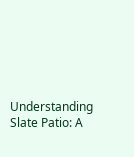Understanding Slate Patio: A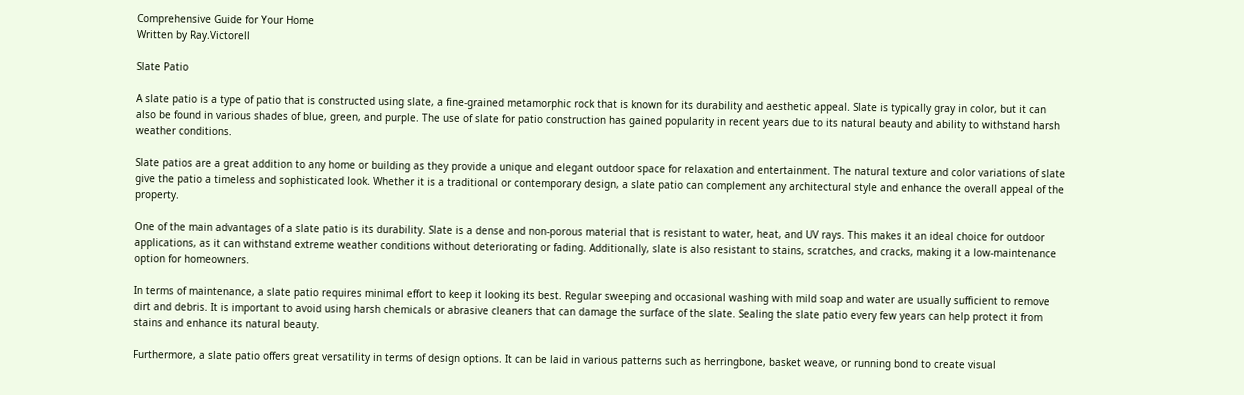Comprehensive Guide for Your Home
Written by Ray.Victorell

Slate Patio

A slate patio is a type of patio that is constructed using slate, a fine-grained metamorphic rock that is known for its durability and aesthetic appeal. Slate is typically gray in color, but it can also be found in various shades of blue, green, and purple. The use of slate for patio construction has gained popularity in recent years due to its natural beauty and ability to withstand harsh weather conditions.

Slate patios are a great addition to any home or building as they provide a unique and elegant outdoor space for relaxation and entertainment. The natural texture and color variations of slate give the patio a timeless and sophisticated look. Whether it is a traditional or contemporary design, a slate patio can complement any architectural style and enhance the overall appeal of the property.

One of the main advantages of a slate patio is its durability. Slate is a dense and non-porous material that is resistant to water, heat, and UV rays. This makes it an ideal choice for outdoor applications, as it can withstand extreme weather conditions without deteriorating or fading. Additionally, slate is also resistant to stains, scratches, and cracks, making it a low-maintenance option for homeowners.

In terms of maintenance, a slate patio requires minimal effort to keep it looking its best. Regular sweeping and occasional washing with mild soap and water are usually sufficient to remove dirt and debris. It is important to avoid using harsh chemicals or abrasive cleaners that can damage the surface of the slate. Sealing the slate patio every few years can help protect it from stains and enhance its natural beauty.

Furthermore, a slate patio offers great versatility in terms of design options. It can be laid in various patterns such as herringbone, basket weave, or running bond to create visual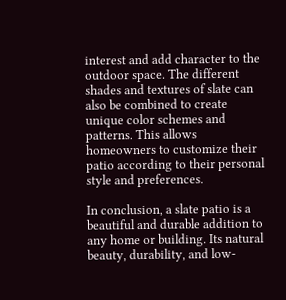interest and add character to the outdoor space. The different shades and textures of slate can also be combined to create unique color schemes and patterns. This allows homeowners to customize their patio according to their personal style and preferences.

In conclusion, a slate patio is a beautiful and durable addition to any home or building. Its natural beauty, durability, and low-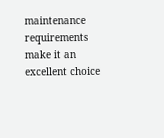maintenance requirements make it an excellent choice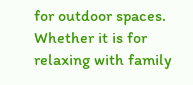for outdoor spaces. Whether it is for relaxing with family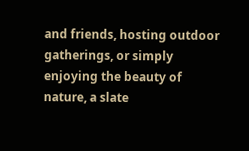and friends, hosting outdoor gatherings, or simply enjoying the beauty of nature, a slate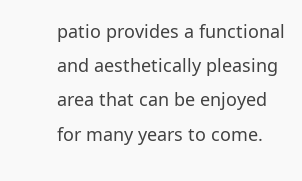patio provides a functional and aesthetically pleasing area that can be enjoyed for many years to come.